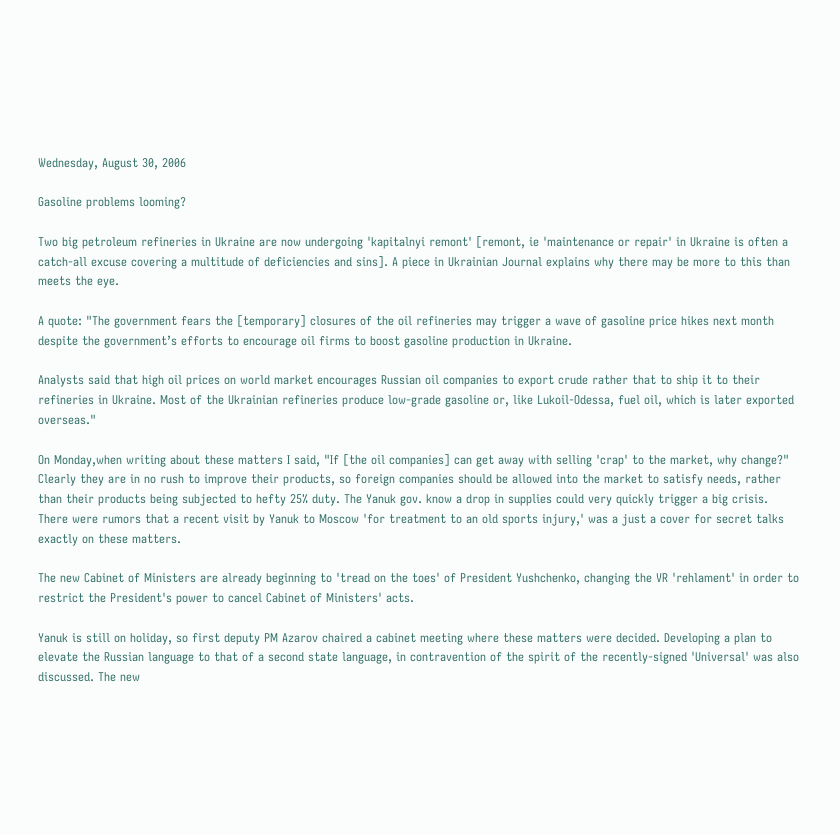Wednesday, August 30, 2006

Gasoline problems looming?

Two big petroleum refineries in Ukraine are now undergoing 'kapitalnyi remont' [remont, ie 'maintenance or repair' in Ukraine is often a catch-all excuse covering a multitude of deficiencies and sins]. A piece in Ukrainian Journal explains why there may be more to this than meets the eye.

A quote: "The government fears the [temporary] closures of the oil refineries may trigger a wave of gasoline price hikes next month despite the government’s efforts to encourage oil firms to boost gasoline production in Ukraine.

Analysts said that high oil prices on world market encourages Russian oil companies to export crude rather that to ship it to their refineries in Ukraine. Most of the Ukrainian refineries produce low-grade gasoline or, like Lukoil-Odessa, fuel oil, which is later exported overseas."

On Monday,when writing about these matters I said, "If [the oil companies] can get away with selling 'crap' to the market, why change?" Clearly they are in no rush to improve their products, so foreign companies should be allowed into the market to satisfy needs, rather than their products being subjected to hefty 25% duty. The Yanuk gov. know a drop in supplies could very quickly trigger a big crisis. There were rumors that a recent visit by Yanuk to Moscow 'for treatment to an old sports injury,' was a just a cover for secret talks exactly on these matters.

The new Cabinet of Ministers are already beginning to 'tread on the toes' of President Yushchenko, changing the VR 'rehlament' in order to restrict the President's power to cancel Cabinet of Ministers' acts.

Yanuk is still on holiday, so first deputy PM Azarov chaired a cabinet meeting where these matters were decided. Developing a plan to elevate the Russian language to that of a second state language, in contravention of the spirit of the recently-signed 'Universal' was also discussed. The new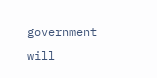government will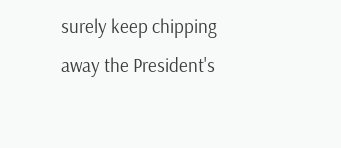surely keep chipping away the President's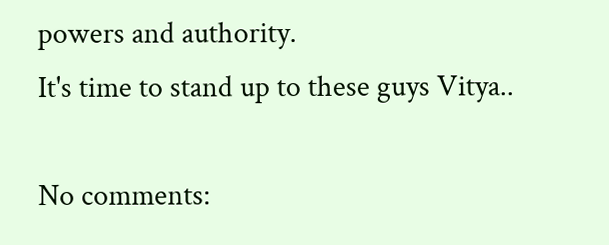powers and authority.
It's time to stand up to these guys Vitya..

No comments: